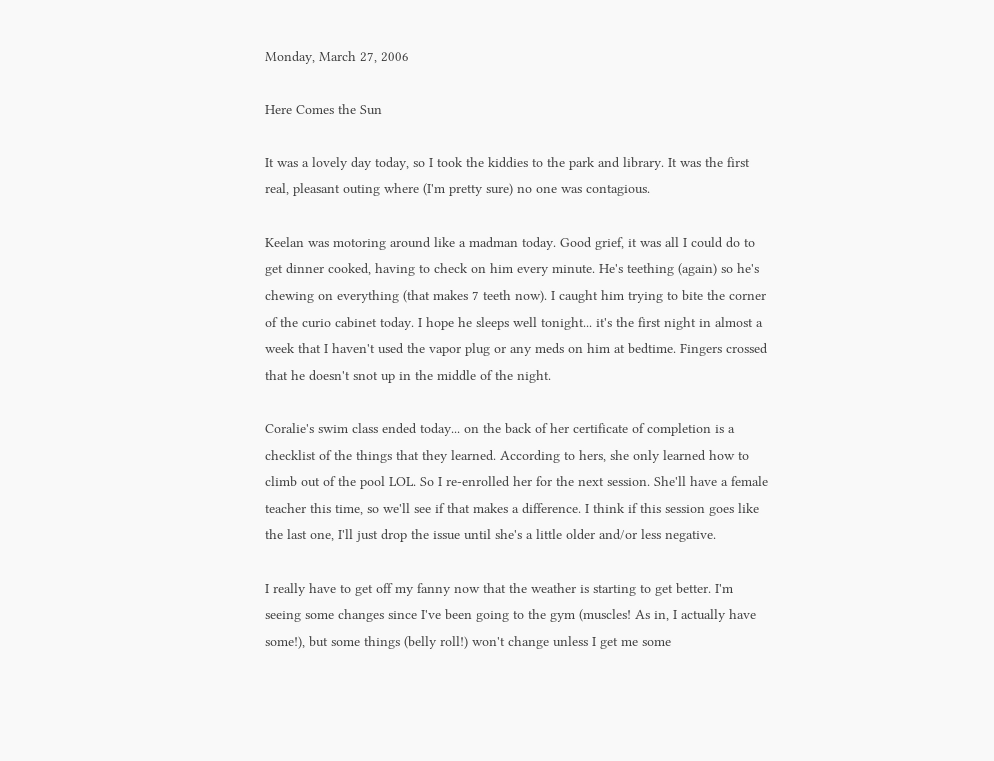Monday, March 27, 2006

Here Comes the Sun

It was a lovely day today, so I took the kiddies to the park and library. It was the first real, pleasant outing where (I'm pretty sure) no one was contagious.

Keelan was motoring around like a madman today. Good grief, it was all I could do to get dinner cooked, having to check on him every minute. He's teething (again) so he's chewing on everything (that makes 7 teeth now). I caught him trying to bite the corner of the curio cabinet today. I hope he sleeps well tonight... it's the first night in almost a week that I haven't used the vapor plug or any meds on him at bedtime. Fingers crossed that he doesn't snot up in the middle of the night.

Coralie's swim class ended today... on the back of her certificate of completion is a checklist of the things that they learned. According to hers, she only learned how to climb out of the pool LOL. So I re-enrolled her for the next session. She'll have a female teacher this time, so we'll see if that makes a difference. I think if this session goes like the last one, I'll just drop the issue until she's a little older and/or less negative.

I really have to get off my fanny now that the weather is starting to get better. I'm seeing some changes since I've been going to the gym (muscles! As in, I actually have some!), but some things (belly roll!) won't change unless I get me some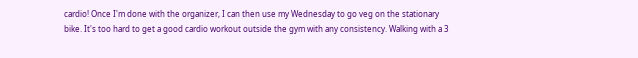cardio! Once I'm done with the organizer, I can then use my Wednesday to go veg on the stationary bike. It's too hard to get a good cardio workout outside the gym with any consistency. Walking with a 3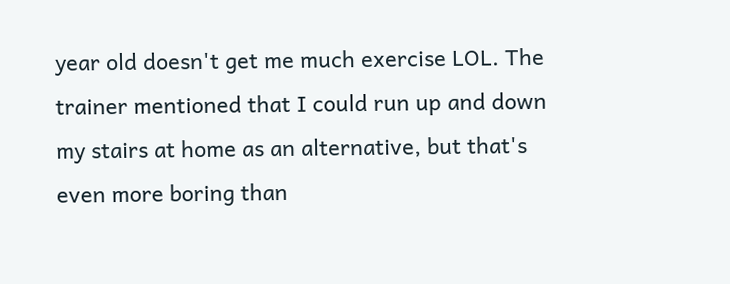year old doesn't get me much exercise LOL. The trainer mentioned that I could run up and down my stairs at home as an alternative, but that's even more boring than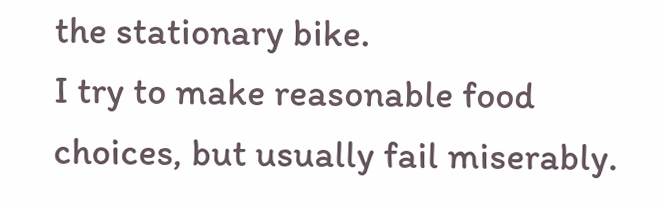the stationary bike.
I try to make reasonable food choices, but usually fail miserably.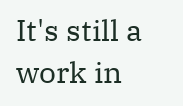It's still a work in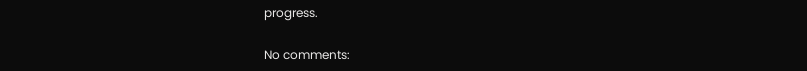progress.

No comments: